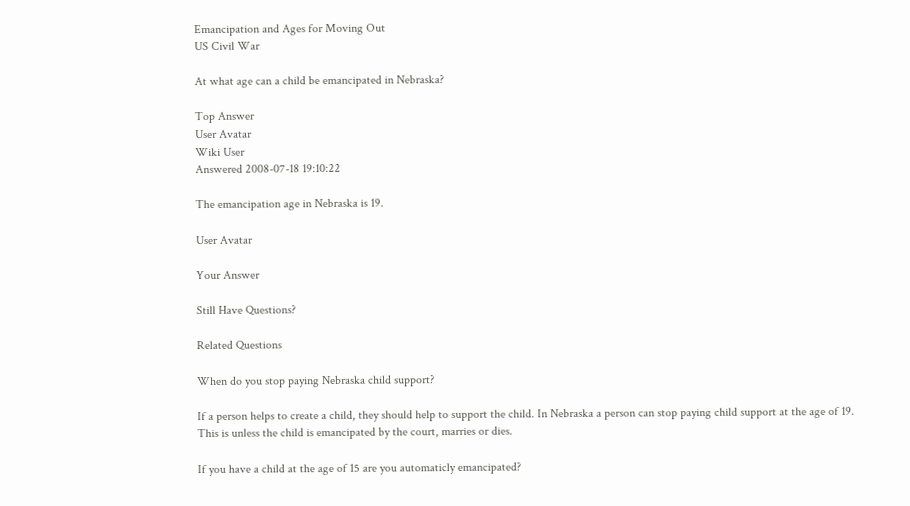Emancipation and Ages for Moving Out
US Civil War

At what age can a child be emancipated in Nebraska?

Top Answer
User Avatar
Wiki User
Answered 2008-07-18 19:10:22

The emancipation age in Nebraska is 19.

User Avatar

Your Answer

Still Have Questions?

Related Questions

When do you stop paying Nebraska child support?

If a person helps to create a child, they should help to support the child. In Nebraska a person can stop paying child support at the age of 19. This is unless the child is emancipated by the court, marries or dies.

If you have a child at the age of 15 are you automaticly emancipated?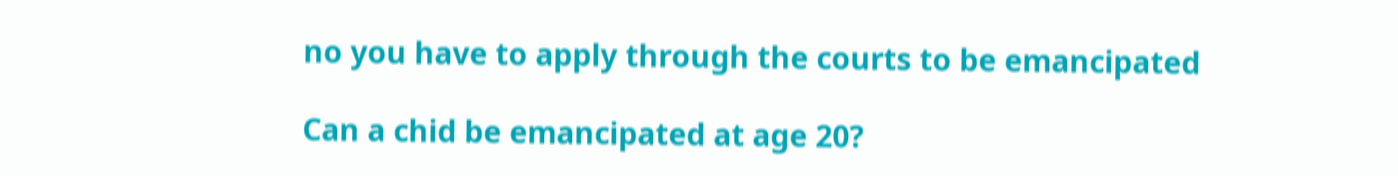no you have to apply through the courts to be emancipated

Can a chid be emancipated at age 20?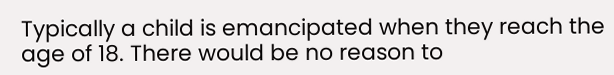Typically a child is emancipated when they reach the age of 18. There would be no reason to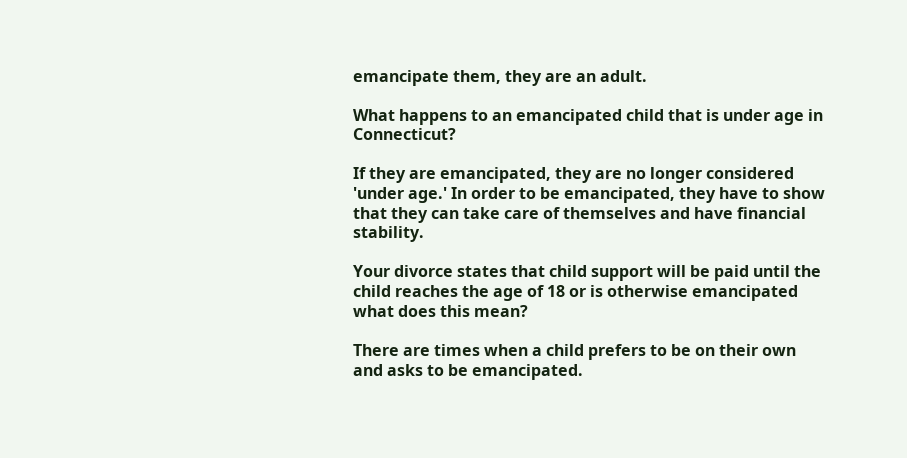emancipate them, they are an adult.

What happens to an emancipated child that is under age in Connecticut?

If they are emancipated, they are no longer considered 'under age.' In order to be emancipated, they have to show that they can take care of themselves and have financial stability.

Your divorce states that child support will be paid until the child reaches the age of 18 or is otherwise emancipated what does this mean?

There are times when a child prefers to be on their own and asks to be emancipated.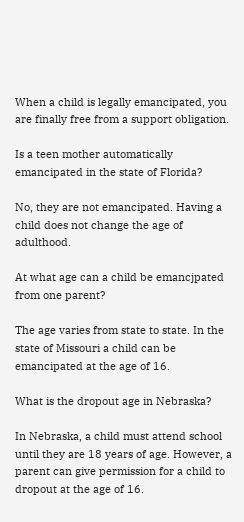When a child is legally emancipated, you are finally free from a support obligation.

Is a teen mother automatically emancipated in the state of Florida?

No, they are not emancipated. Having a child does not change the age of adulthood.

At what age can a child be emancjpated from one parent?

The age varies from state to state. In the state of Missouri a child can be emancipated at the age of 16.

What is the dropout age in Nebraska?

In Nebraska, a child must attend school until they are 18 years of age. However, a parent can give permission for a child to dropout at the age of 16.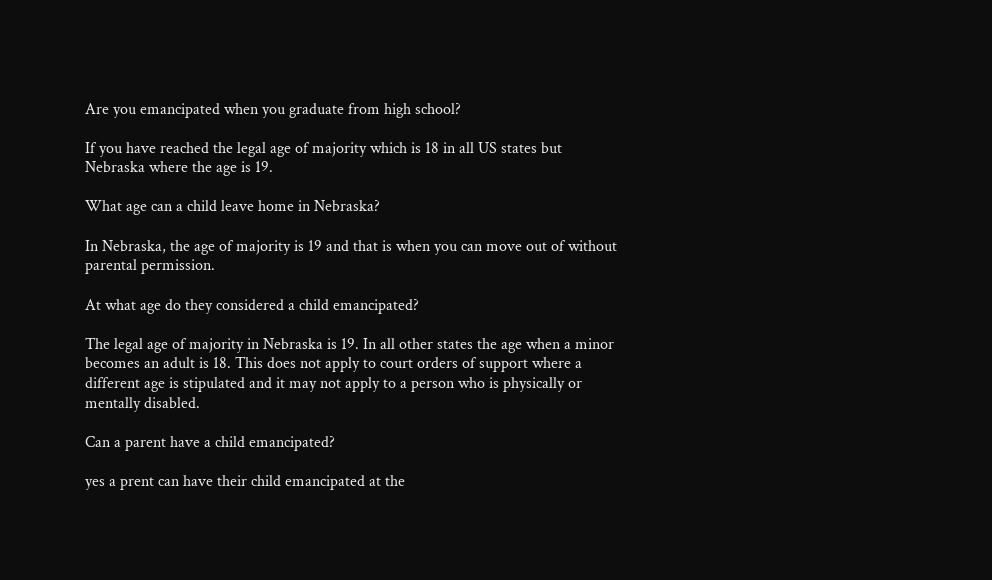Are you emancipated when you graduate from high school?

If you have reached the legal age of majority which is 18 in all US states but Nebraska where the age is 19.

What age can a child leave home in Nebraska?

In Nebraska, the age of majority is 19 and that is when you can move out of without parental permission.

At what age do they considered a child emancipated?

The legal age of majority in Nebraska is 19. In all other states the age when a minor becomes an adult is 18. This does not apply to court orders of support where a different age is stipulated and it may not apply to a person who is physically or mentally disabled.

Can a parent have a child emancipated?

yes a prent can have their child emancipated at the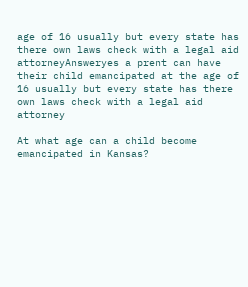age of 16 usually but every state has there own laws check with a legal aid attorneyAnsweryes a prent can have their child emancipated at the age of 16 usually but every state has there own laws check with a legal aid attorney

At what age can a child become emancipated in Kansas?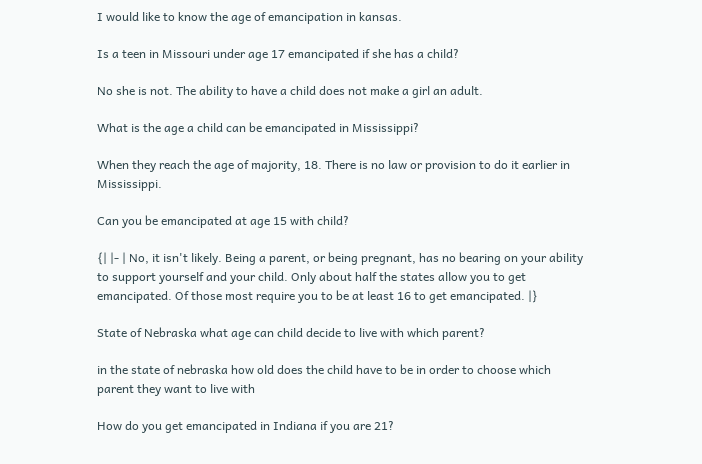I would like to know the age of emancipation in kansas.

Is a teen in Missouri under age 17 emancipated if she has a child?

No she is not. The ability to have a child does not make a girl an adult.

What is the age a child can be emancipated in Mississippi?

When they reach the age of majority, 18. There is no law or provision to do it earlier in Mississippi.

Can you be emancipated at age 15 with child?

{| |- | No, it isn't likely. Being a parent, or being pregnant, has no bearing on your ability to support yourself and your child. Only about half the states allow you to get emancipated. Of those most require you to be at least 16 to get emancipated. |}

State of Nebraska what age can child decide to live with which parent?

in the state of nebraska how old does the child have to be in order to choose which parent they want to live with

How do you get emancipated in Indiana if you are 21?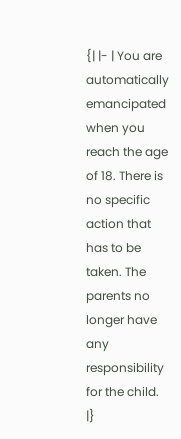{| |- | You are automatically emancipated when you reach the age of 18. There is no specific action that has to be taken. The parents no longer have any responsibility for the child. |}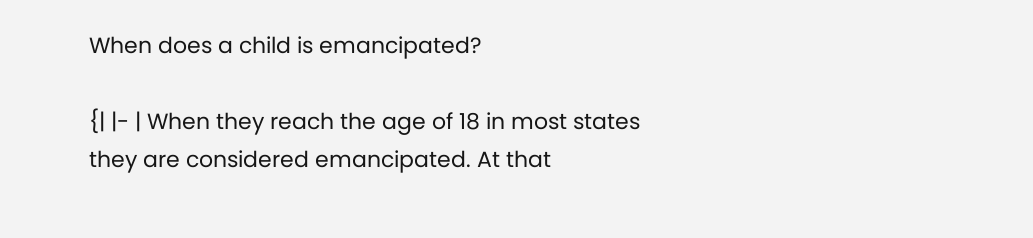When does a child is emancipated?

{| |- | When they reach the age of 18 in most states they are considered emancipated. At that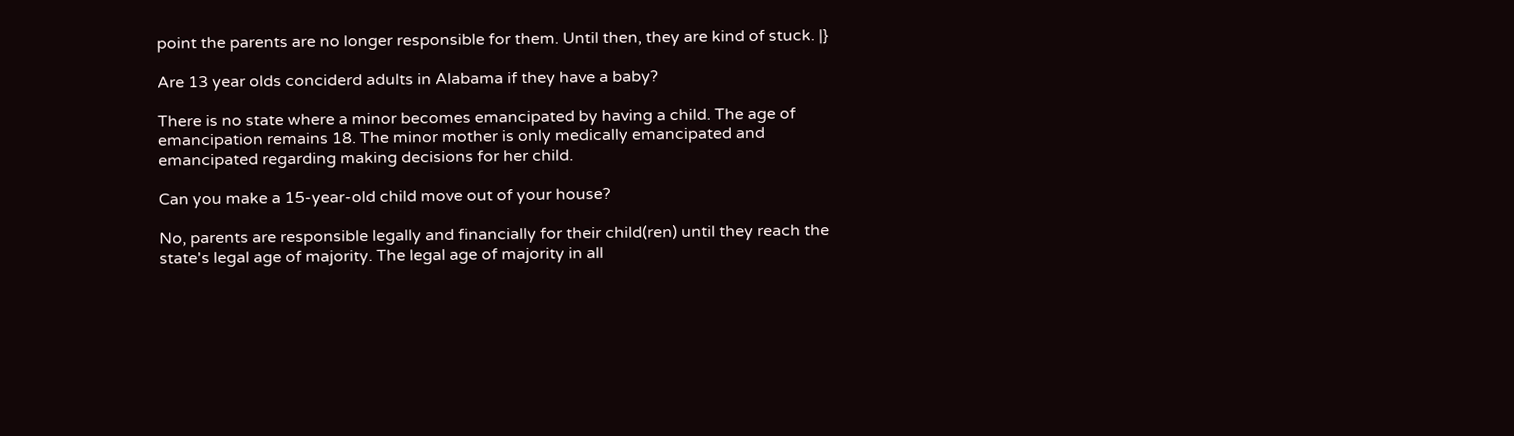point the parents are no longer responsible for them. Until then, they are kind of stuck. |}

Are 13 year olds conciderd adults in Alabama if they have a baby?

There is no state where a minor becomes emancipated by having a child. The age of emancipation remains 18. The minor mother is only medically emancipated and emancipated regarding making decisions for her child.

Can you make a 15-year-old child move out of your house?

No, parents are responsible legally and financially for their child(ren) until they reach the state's legal age of majority. The legal age of majority in all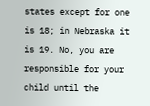states except for one is 18; in Nebraska it is 19. No, you are responsible for your child until the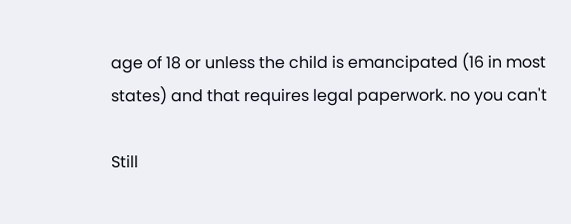age of 18 or unless the child is emancipated (16 in most states) and that requires legal paperwork. no you can't

Still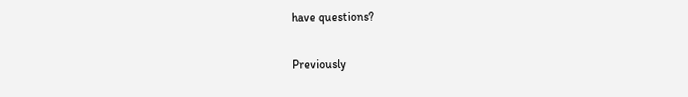have questions?

Previously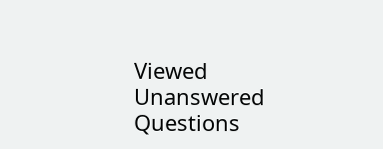Viewed
Unanswered Questions